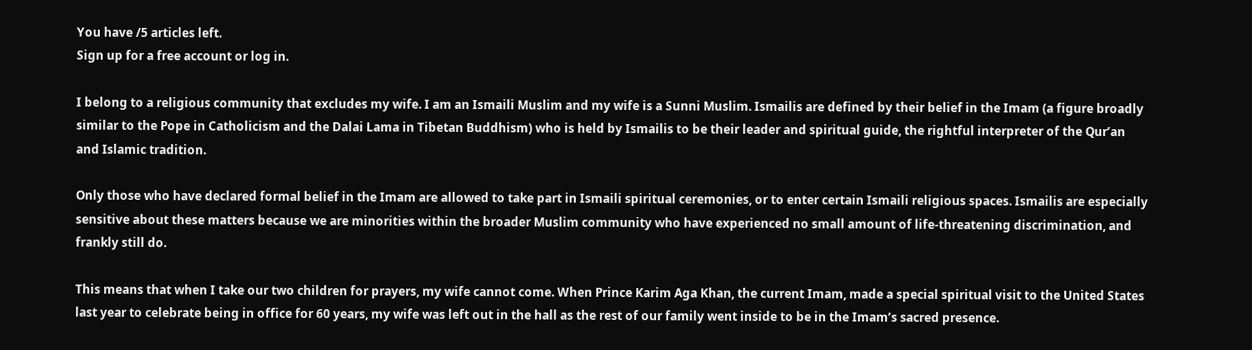You have /5 articles left.
Sign up for a free account or log in.

I belong to a religious community that excludes my wife. I am an Ismaili Muslim and my wife is a Sunni Muslim. Ismailis are defined by their belief in the Imam (a figure broadly similar to the Pope in Catholicism and the Dalai Lama in Tibetan Buddhism) who is held by Ismailis to be their leader and spiritual guide, the rightful interpreter of the Qur’an and Islamic tradition.

Only those who have declared formal belief in the Imam are allowed to take part in Ismaili spiritual ceremonies, or to enter certain Ismaili religious spaces. Ismailis are especially sensitive about these matters because we are minorities within the broader Muslim community who have experienced no small amount of life-threatening discrimination, and frankly still do.

This means that when I take our two children for prayers, my wife cannot come. When Prince Karim Aga Khan, the current Imam, made a special spiritual visit to the United States last year to celebrate being in office for 60 years, my wife was left out in the hall as the rest of our family went inside to be in the Imam’s sacred presence.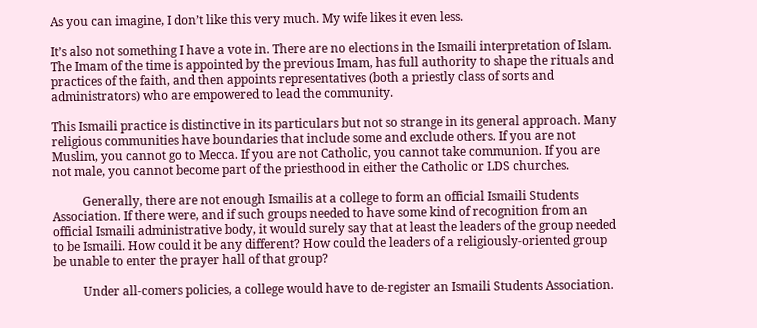As you can imagine, I don’t like this very much. My wife likes it even less.

It’s also not something I have a vote in. There are no elections in the Ismaili interpretation of Islam. The Imam of the time is appointed by the previous Imam, has full authority to shape the rituals and practices of the faith, and then appoints representatives (both a priestly class of sorts and administrators) who are empowered to lead the community.

This Ismaili practice is distinctive in its particulars but not so strange in its general approach. Many religious communities have boundaries that include some and exclude others. If you are not Muslim, you cannot go to Mecca. If you are not Catholic, you cannot take communion. If you are not male, you cannot become part of the priesthood in either the Catholic or LDS churches.

          Generally, there are not enough Ismailis at a college to form an official Ismaili Students Association. If there were, and if such groups needed to have some kind of recognition from an official Ismaili administrative body, it would surely say that at least the leaders of the group needed to be Ismaili. How could it be any different? How could the leaders of a religiously-oriented group be unable to enter the prayer hall of that group?

          Under all-comers policies, a college would have to de-register an Ismaili Students Association.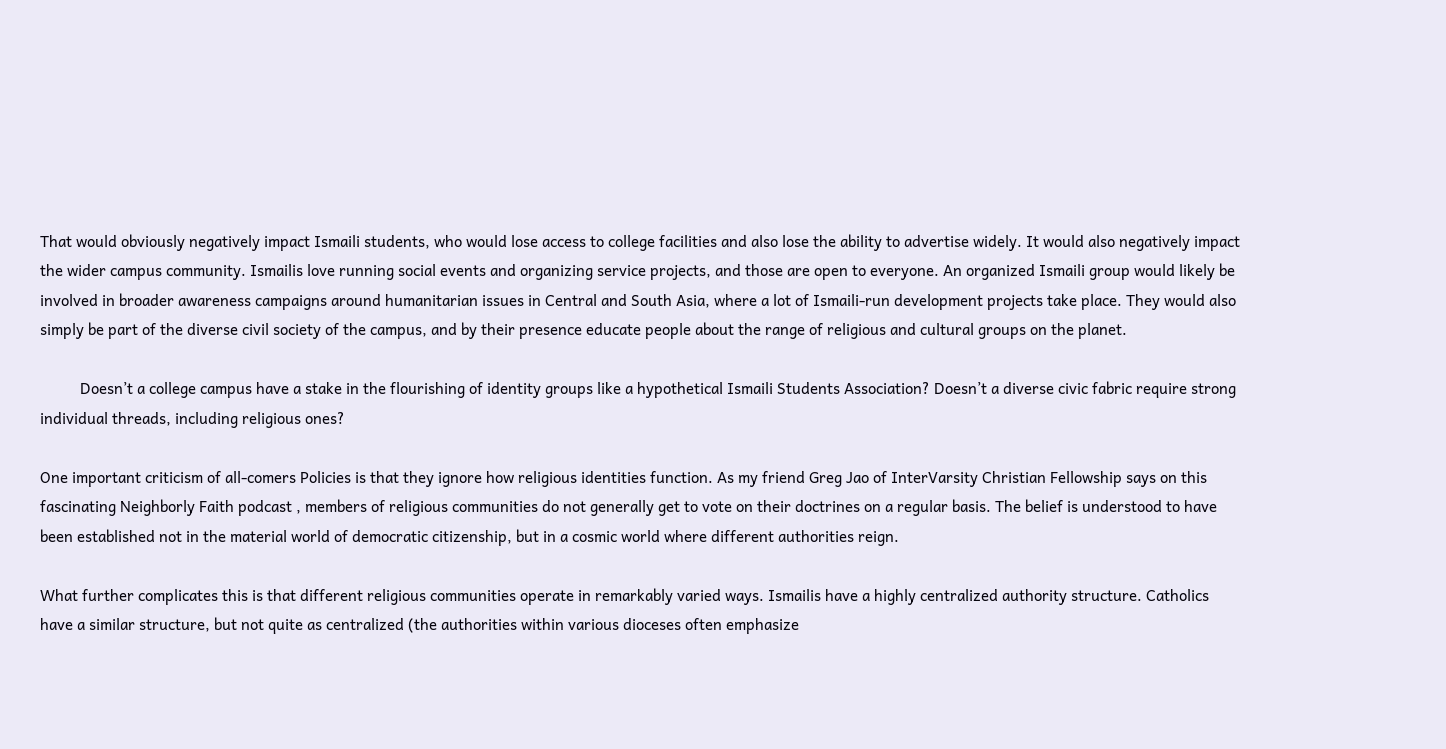That would obviously negatively impact Ismaili students, who would lose access to college facilities and also lose the ability to advertise widely. It would also negatively impact the wider campus community. Ismailis love running social events and organizing service projects, and those are open to everyone. An organized Ismaili group would likely be involved in broader awareness campaigns around humanitarian issues in Central and South Asia, where a lot of Ismaili-run development projects take place. They would also simply be part of the diverse civil society of the campus, and by their presence educate people about the range of religious and cultural groups on the planet.

          Doesn’t a college campus have a stake in the flourishing of identity groups like a hypothetical Ismaili Students Association? Doesn’t a diverse civic fabric require strong individual threads, including religious ones?

One important criticism of all-comers Policies is that they ignore how religious identities function. As my friend Greg Jao of InterVarsity Christian Fellowship says on this fascinating Neighborly Faith podcast , members of religious communities do not generally get to vote on their doctrines on a regular basis. The belief is understood to have been established not in the material world of democratic citizenship, but in a cosmic world where different authorities reign.

What further complicates this is that different religious communities operate in remarkably varied ways. Ismailis have a highly centralized authority structure. Catholics have a similar structure, but not quite as centralized (the authorities within various dioceses often emphasize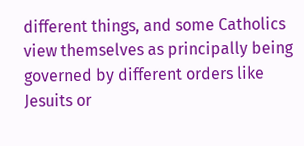different things, and some Catholics view themselves as principally being governed by different orders like Jesuits or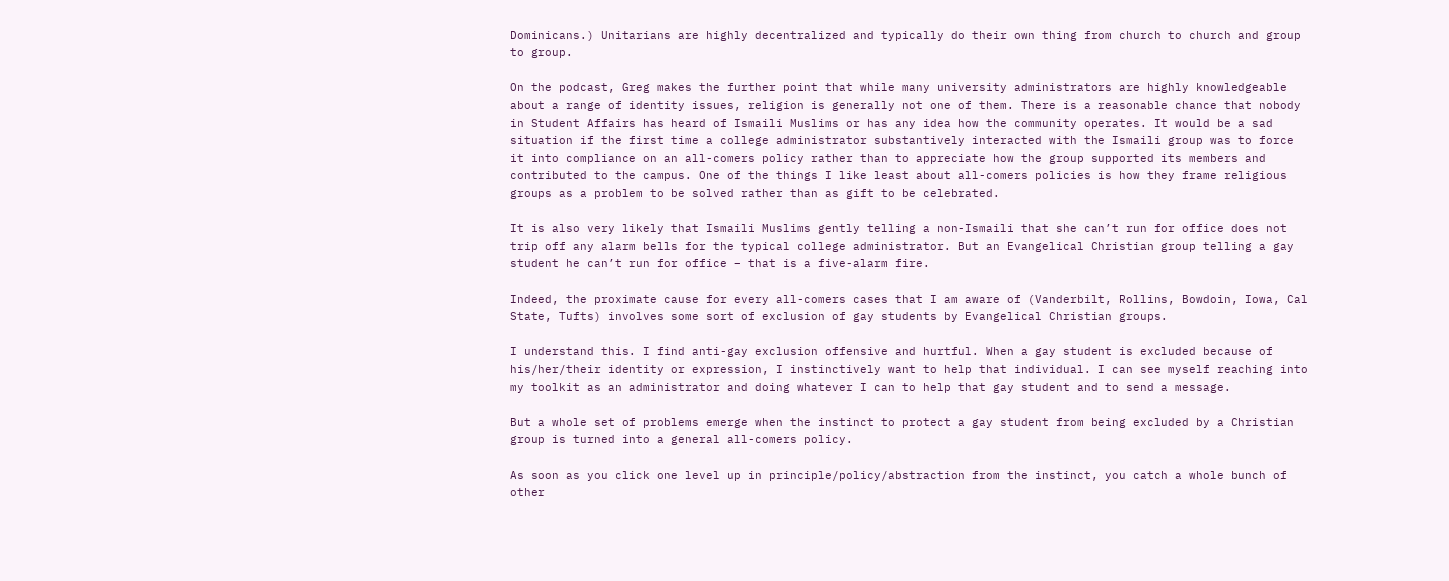Dominicans.) Unitarians are highly decentralized and typically do their own thing from church to church and group to group.

On the podcast, Greg makes the further point that while many university administrators are highly knowledgeable about a range of identity issues, religion is generally not one of them. There is a reasonable chance that nobody in Student Affairs has heard of Ismaili Muslims or has any idea how the community operates. It would be a sad situation if the first time a college administrator substantively interacted with the Ismaili group was to force it into compliance on an all-comers policy rather than to appreciate how the group supported its members and contributed to the campus. One of the things I like least about all-comers policies is how they frame religious groups as a problem to be solved rather than as gift to be celebrated.

It is also very likely that Ismaili Muslims gently telling a non-Ismaili that she can’t run for office does not trip off any alarm bells for the typical college administrator. But an Evangelical Christian group telling a gay student he can’t run for office – that is a five-alarm fire.

Indeed, the proximate cause for every all-comers cases that I am aware of (Vanderbilt, Rollins, Bowdoin, Iowa, Cal State, Tufts) involves some sort of exclusion of gay students by Evangelical Christian groups.

I understand this. I find anti-gay exclusion offensive and hurtful. When a gay student is excluded because of his/her/their identity or expression, I instinctively want to help that individual. I can see myself reaching into my toolkit as an administrator and doing whatever I can to help that gay student and to send a message.

But a whole set of problems emerge when the instinct to protect a gay student from being excluded by a Christian group is turned into a general all-comers policy.

As soon as you click one level up in principle/policy/abstraction from the instinct, you catch a whole bunch of other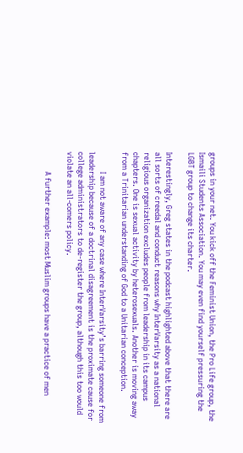groups in your net. You kick off the Feminist Union, the Pro Life group, the Ismaili Students Association. You may even find yourself pressuring the LGBT group to change its charter.

Interestingly, Greg states in the podcast highlighted above that there are all sorts of creedal and conduct reasons why InterVarsity as a national religious organization excludes people from leadership in its campus chapters. One is sexual activity by heterosexuals. Another is moving away from a Trinitarian understanding of God to a Unitarian conception.

          I am not aware of any case where InterVarsity’s barring someone from leadership because of a doctrinal disagreement is the proximate cause for college administrators to de-register the group, although this too would violate an all-comers policy.

          A further example: most Muslim groups have a practice of men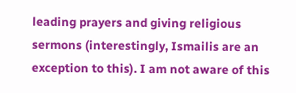leading prayers and giving religious sermons (interestingly, Ismailis are an exception to this). I am not aware of this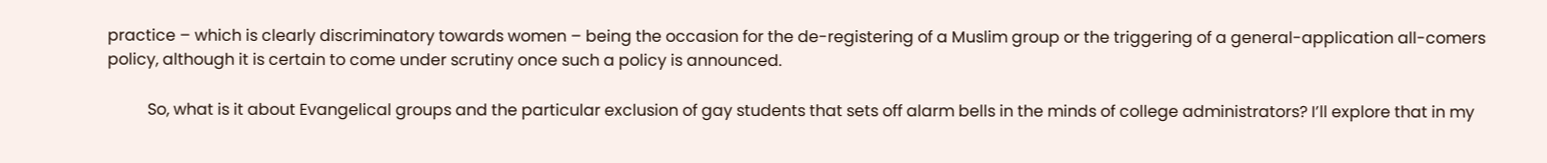practice – which is clearly discriminatory towards women – being the occasion for the de-registering of a Muslim group or the triggering of a general-application all-comers policy, although it is certain to come under scrutiny once such a policy is announced.

          So, what is it about Evangelical groups and the particular exclusion of gay students that sets off alarm bells in the minds of college administrators? I’ll explore that in my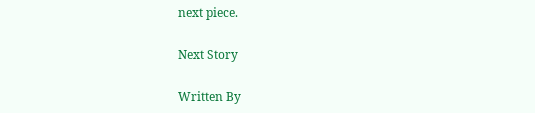next piece.

Next Story

Written By